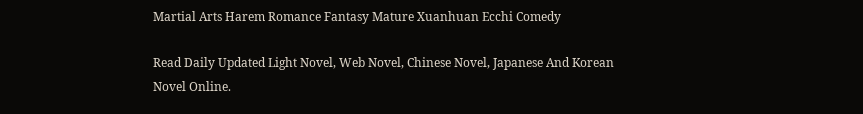Martial Arts Harem Romance Fantasy Mature Xuanhuan Ecchi Comedy

Read Daily Updated Light Novel, Web Novel, Chinese Novel, Japanese And Korean Novel Online.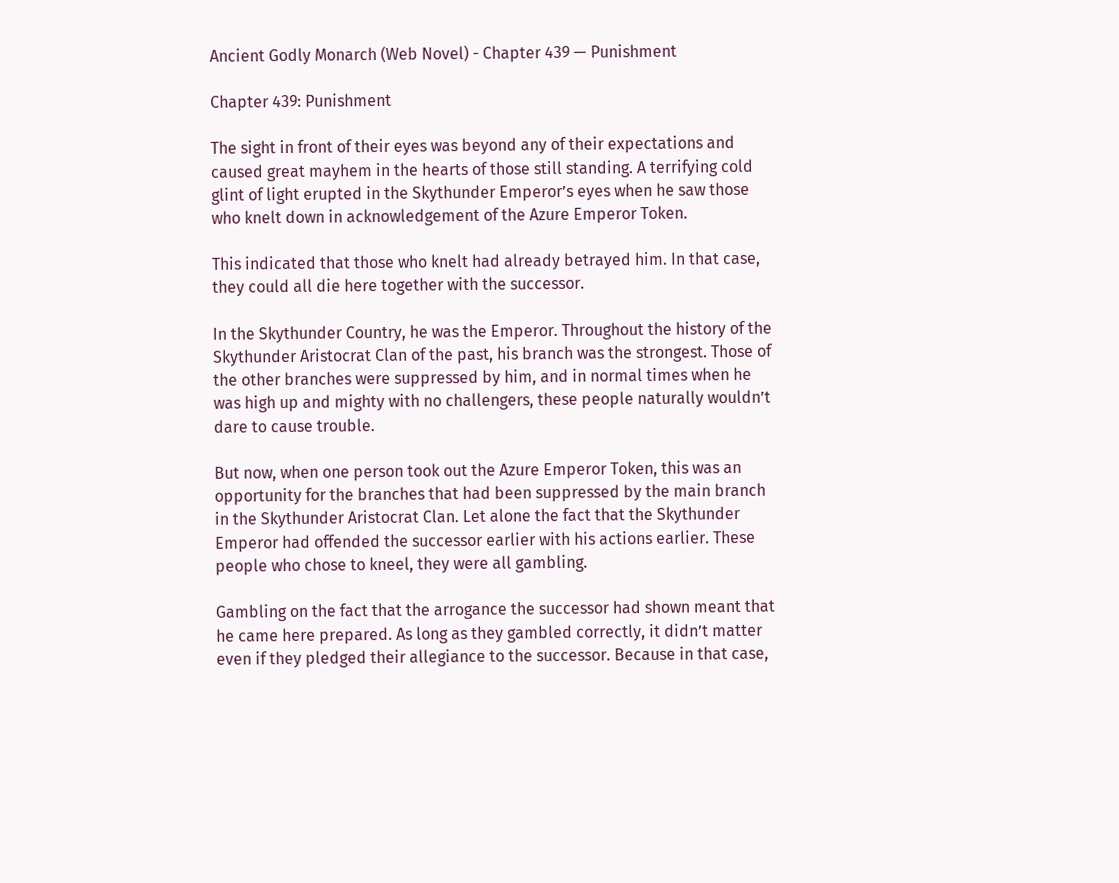Ancient Godly Monarch (Web Novel) - Chapter 439 — Punishment

Chapter 439: Punishment

The sight in front of their eyes was beyond any of their expectations and caused great mayhem in the hearts of those still standing. A terrifying cold glint of light erupted in the Skythunder Emperor’s eyes when he saw those who knelt down in acknowledgement of the Azure Emperor Token.

This indicated that those who knelt had already betrayed him. In that case, they could all die here together with the successor.

In the Skythunder Country, he was the Emperor. Throughout the history of the Skythunder Aristocrat Clan of the past, his branch was the strongest. Those of the other branches were suppressed by him, and in normal times when he was high up and mighty with no challengers, these people naturally wouldn’t dare to cause trouble.

But now, when one person took out the Azure Emperor Token, this was an opportunity for the branches that had been suppressed by the main branch in the Skythunder Aristocrat Clan. Let alone the fact that the Skythunder Emperor had offended the successor earlier with his actions earlier. These people who chose to kneel, they were all gambling.

Gambling on the fact that the arrogance the successor had shown meant that he came here prepared. As long as they gambled correctly, it didn’t matter even if they pledged their allegiance to the successor. Because in that case,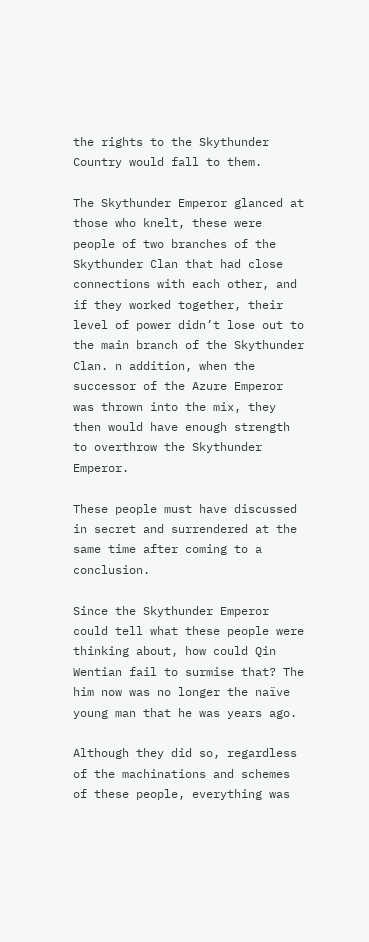the rights to the Skythunder Country would fall to them.

The Skythunder Emperor glanced at those who knelt, these were people of two branches of the Skythunder Clan that had close connections with each other, and if they worked together, their level of power didn’t lose out to the main branch of the Skythunder Clan. n addition, when the successor of the Azure Emperor was thrown into the mix, they then would have enough strength to overthrow the Skythunder Emperor.

These people must have discussed in secret and surrendered at the same time after coming to a conclusion.

Since the Skythunder Emperor could tell what these people were thinking about, how could Qin Wentian fail to surmise that? The him now was no longer the naïve young man that he was years ago.

Although they did so, regardless of the machinations and schemes of these people, everything was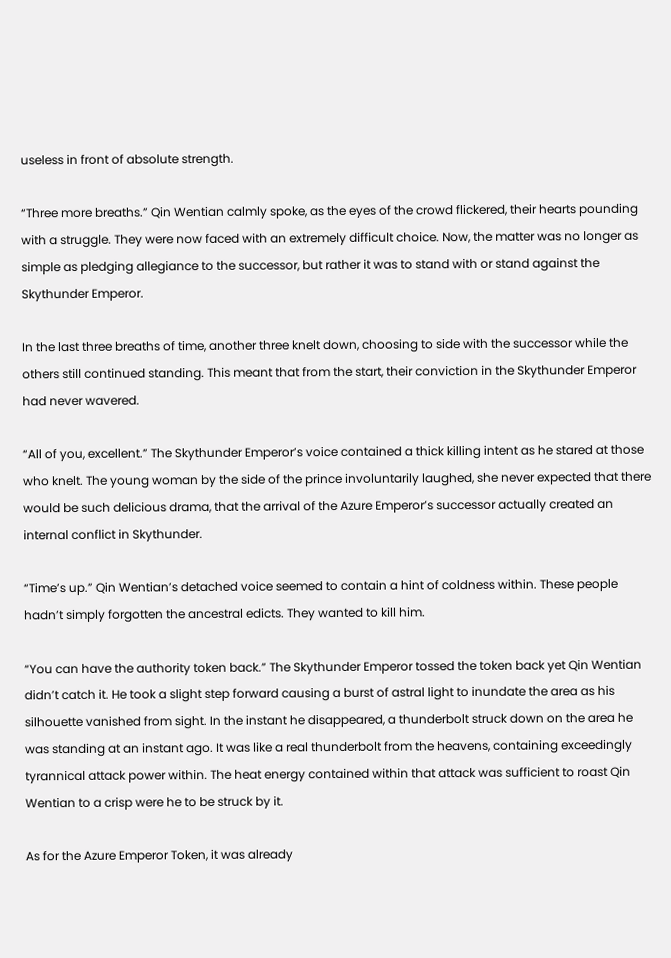useless in front of absolute strength.

“Three more breaths.” Qin Wentian calmly spoke, as the eyes of the crowd flickered, their hearts pounding with a struggle. They were now faced with an extremely difficult choice. Now, the matter was no longer as simple as pledging allegiance to the successor, but rather it was to stand with or stand against the Skythunder Emperor.

In the last three breaths of time, another three knelt down, choosing to side with the successor while the others still continued standing. This meant that from the start, their conviction in the Skythunder Emperor had never wavered.

“All of you, excellent.” The Skythunder Emperor’s voice contained a thick killing intent as he stared at those who knelt. The young woman by the side of the prince involuntarily laughed, she never expected that there would be such delicious drama, that the arrival of the Azure Emperor’s successor actually created an internal conflict in Skythunder.

“Time’s up.” Qin Wentian’s detached voice seemed to contain a hint of coldness within. These people hadn’t simply forgotten the ancestral edicts. They wanted to kill him.

“You can have the authority token back.” The Skythunder Emperor tossed the token back yet Qin Wentian didn’t catch it. He took a slight step forward causing a burst of astral light to inundate the area as his silhouette vanished from sight. In the instant he disappeared, a thunderbolt struck down on the area he was standing at an instant ago. It was like a real thunderbolt from the heavens, containing exceedingly tyrannical attack power within. The heat energy contained within that attack was sufficient to roast Qin Wentian to a crisp were he to be struck by it.

As for the Azure Emperor Token, it was already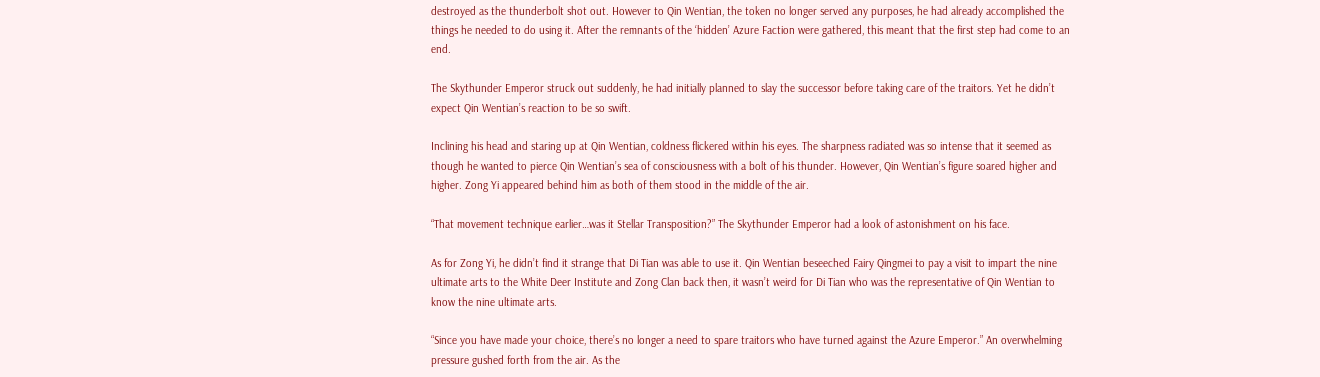destroyed as the thunderbolt shot out. However to Qin Wentian, the token no longer served any purposes, he had already accomplished the things he needed to do using it. After the remnants of the ‘hidden’ Azure Faction were gathered, this meant that the first step had come to an end.

The Skythunder Emperor struck out suddenly, he had initially planned to slay the successor before taking care of the traitors. Yet he didn’t expect Qin Wentian’s reaction to be so swift.

Inclining his head and staring up at Qin Wentian, coldness flickered within his eyes. The sharpness radiated was so intense that it seemed as though he wanted to pierce Qin Wentian’s sea of consciousness with a bolt of his thunder. However, Qin Wentian’s figure soared higher and higher. Zong Yi appeared behind him as both of them stood in the middle of the air.

“That movement technique earlier…was it Stellar Transposition?” The Skythunder Emperor had a look of astonishment on his face.

As for Zong Yi, he didn’t find it strange that Di Tian was able to use it. Qin Wentian beseeched Fairy Qingmei to pay a visit to impart the nine ultimate arts to the White Deer Institute and Zong Clan back then, it wasn’t weird for Di Tian who was the representative of Qin Wentian to know the nine ultimate arts.

“Since you have made your choice, there’s no longer a need to spare traitors who have turned against the Azure Emperor.” An overwhelming pressure gushed forth from the air. As the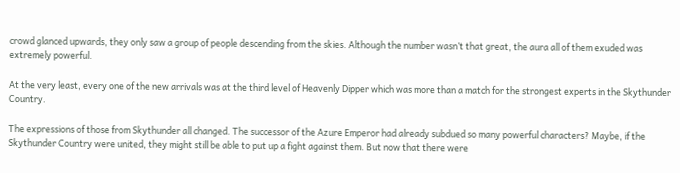crowd glanced upwards, they only saw a group of people descending from the skies. Although the number wasn’t that great, the aura all of them exuded was extremely powerful.

At the very least, every one of the new arrivals was at the third level of Heavenly Dipper which was more than a match for the strongest experts in the Skythunder Country.

The expressions of those from Skythunder all changed. The successor of the Azure Emperor had already subdued so many powerful characters? Maybe, if the Skythunder Country were united, they might still be able to put up a fight against them. But now that there were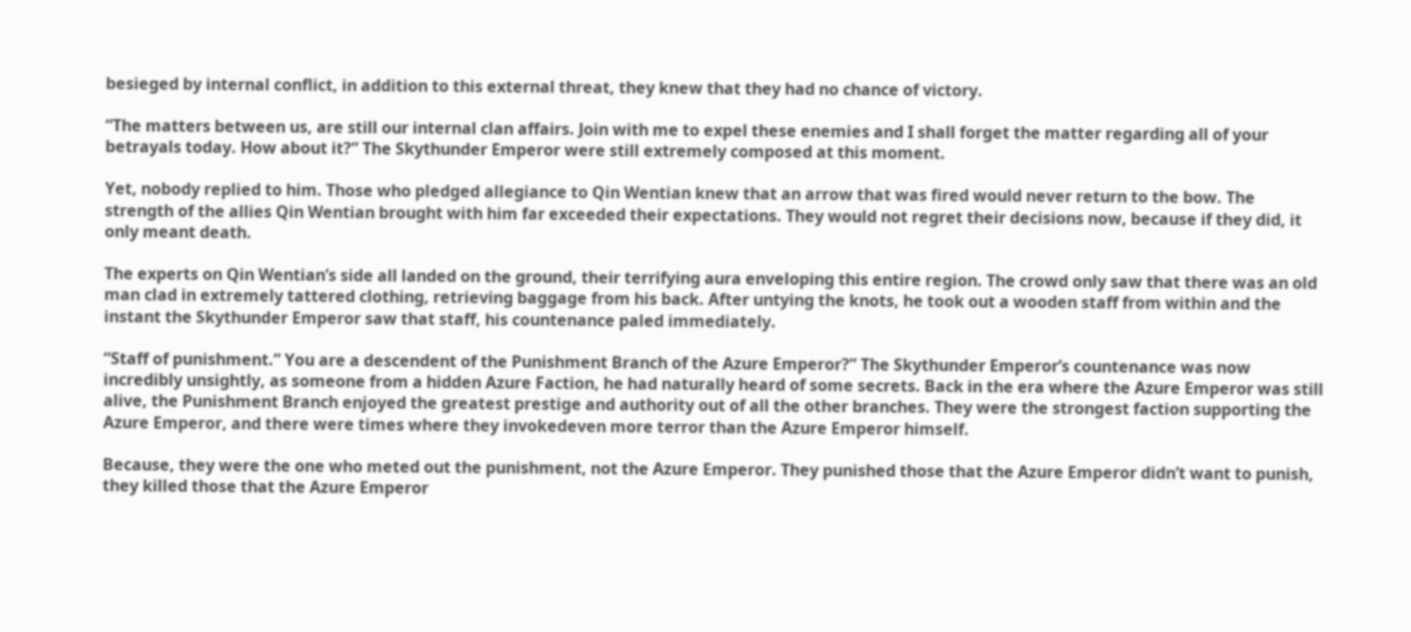besieged by internal conflict, in addition to this external threat, they knew that they had no chance of victory.

“The matters between us, are still our internal clan affairs. Join with me to expel these enemies and I shall forget the matter regarding all of your betrayals today. How about it?” The Skythunder Emperor were still extremely composed at this moment.

Yet, nobody replied to him. Those who pledged allegiance to Qin Wentian knew that an arrow that was fired would never return to the bow. The strength of the allies Qin Wentian brought with him far exceeded their expectations. They would not regret their decisions now, because if they did, it only meant death.

The experts on Qin Wentian’s side all landed on the ground, their terrifying aura enveloping this entire region. The crowd only saw that there was an old man clad in extremely tattered clothing, retrieving baggage from his back. After untying the knots, he took out a wooden staff from within and the instant the Skythunder Emperor saw that staff, his countenance paled immediately.

“Staff of punishment.” You are a descendent of the Punishment Branch of the Azure Emperor?” The Skythunder Emperor’s countenance was now incredibly unsightly, as someone from a hidden Azure Faction, he had naturally heard of some secrets. Back in the era where the Azure Emperor was still alive, the Punishment Branch enjoyed the greatest prestige and authority out of all the other branches. They were the strongest faction supporting the Azure Emperor, and there were times where they invokedeven more terror than the Azure Emperor himself.

Because, they were the one who meted out the punishment, not the Azure Emperor. They punished those that the Azure Emperor didn’t want to punish, they killed those that the Azure Emperor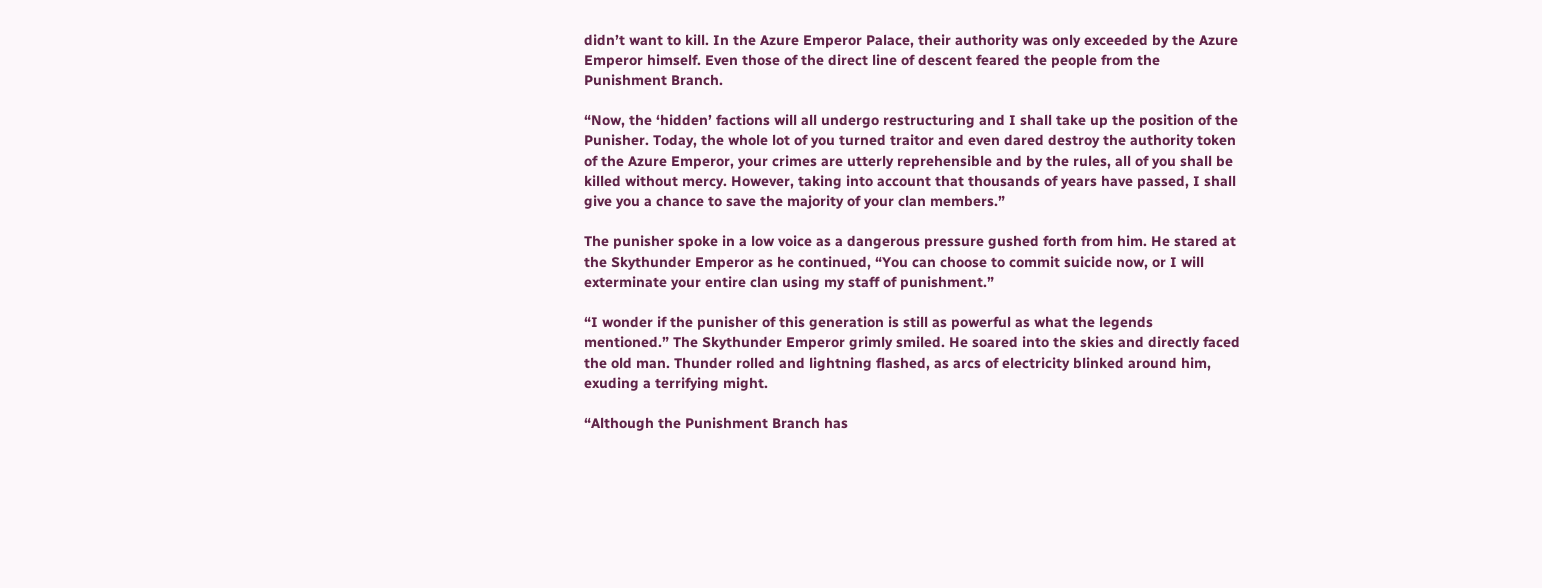didn’t want to kill. In the Azure Emperor Palace, their authority was only exceeded by the Azure Emperor himself. Even those of the direct line of descent feared the people from the Punishment Branch.

“Now, the ‘hidden’ factions will all undergo restructuring and I shall take up the position of the Punisher. Today, the whole lot of you turned traitor and even dared destroy the authority token of the Azure Emperor, your crimes are utterly reprehensible and by the rules, all of you shall be killed without mercy. However, taking into account that thousands of years have passed, I shall give you a chance to save the majority of your clan members.”

The punisher spoke in a low voice as a dangerous pressure gushed forth from him. He stared at the Skythunder Emperor as he continued, “You can choose to commit suicide now, or I will exterminate your entire clan using my staff of punishment.”

“I wonder if the punisher of this generation is still as powerful as what the legends mentioned.” The Skythunder Emperor grimly smiled. He soared into the skies and directly faced the old man. Thunder rolled and lightning flashed, as arcs of electricity blinked around him, exuding a terrifying might.

“Although the Punishment Branch has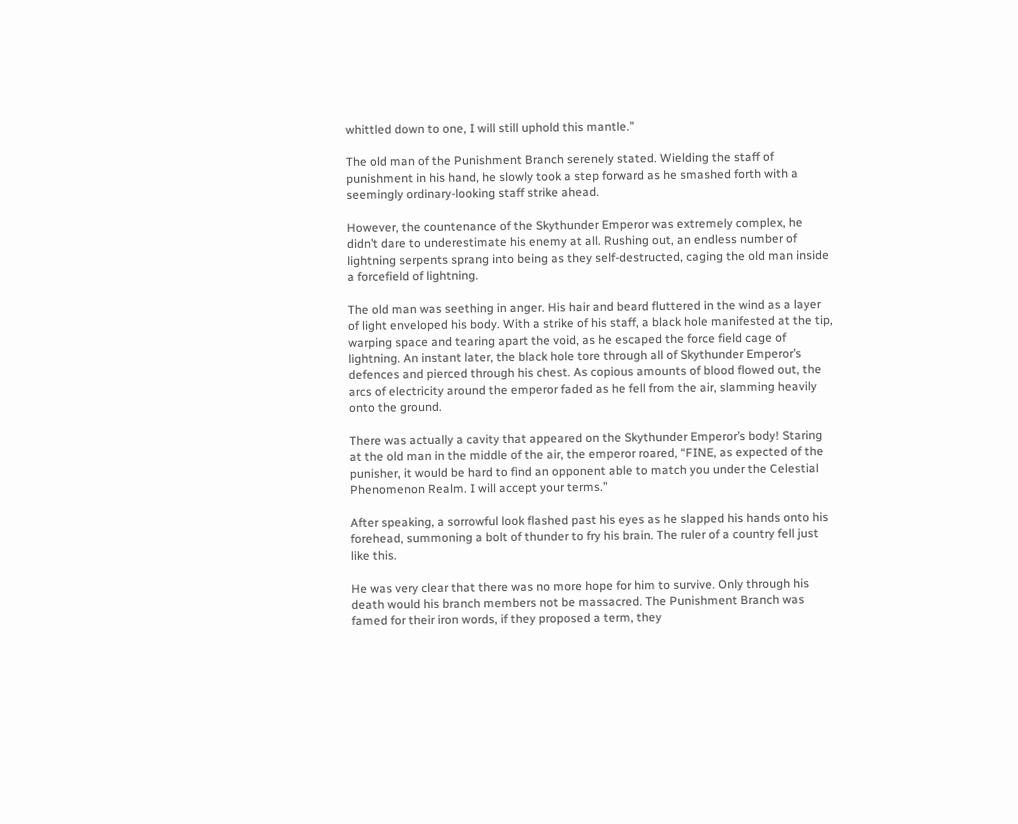whittled down to one, I will still uphold this mantle.”

The old man of the Punishment Branch serenely stated. Wielding the staff of punishment in his hand, he slowly took a step forward as he smashed forth with a seemingly ordinary-looking staff strike ahead.

However, the countenance of the Skythunder Emperor was extremely complex, he didn’t dare to underestimate his enemy at all. Rushing out, an endless number of lightning serpents sprang into being as they self-destructed, caging the old man inside a forcefield of lightning.

The old man was seething in anger. His hair and beard fluttered in the wind as a layer of light enveloped his body. With a strike of his staff, a black hole manifested at the tip, warping space and tearing apart the void, as he escaped the force field cage of lightning. An instant later, the black hole tore through all of Skythunder Emperor’s defences and pierced through his chest. As copious amounts of blood flowed out, the arcs of electricity around the emperor faded as he fell from the air, slamming heavily onto the ground.

There was actually a cavity that appeared on the Skythunder Emperor’s body! Staring at the old man in the middle of the air, the emperor roared, “FINE, as expected of the punisher, it would be hard to find an opponent able to match you under the Celestial Phenomenon Realm. I will accept your terms.”

After speaking, a sorrowful look flashed past his eyes as he slapped his hands onto his forehead, summoning a bolt of thunder to fry his brain. The ruler of a country fell just like this.

He was very clear that there was no more hope for him to survive. Only through his death would his branch members not be massacred. The Punishment Branch was famed for their iron words, if they proposed a term, they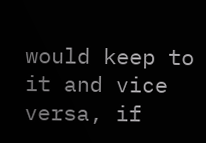would keep to it and vice versa, if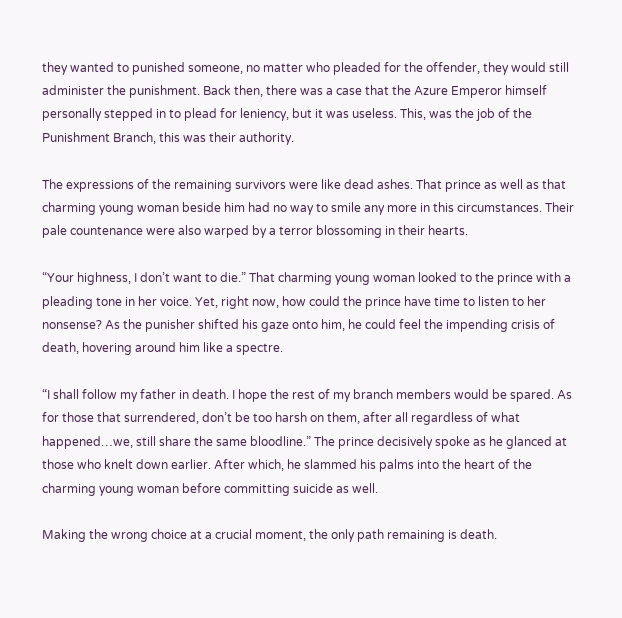they wanted to punished someone, no matter who pleaded for the offender, they would still administer the punishment. Back then, there was a case that the Azure Emperor himself personally stepped in to plead for leniency, but it was useless. This, was the job of the Punishment Branch, this was their authority.

The expressions of the remaining survivors were like dead ashes. That prince as well as that charming young woman beside him had no way to smile any more in this circumstances. Their pale countenance were also warped by a terror blossoming in their hearts.

“Your highness, I don’t want to die.” That charming young woman looked to the prince with a pleading tone in her voice. Yet, right now, how could the prince have time to listen to her nonsense? As the punisher shifted his gaze onto him, he could feel the impending crisis of death, hovering around him like a spectre.

“I shall follow my father in death. I hope the rest of my branch members would be spared. As for those that surrendered, don’t be too harsh on them, after all regardless of what happened…we, still share the same bloodline.” The prince decisively spoke as he glanced at those who knelt down earlier. After which, he slammed his palms into the heart of the charming young woman before committing suicide as well.

Making the wrong choice at a crucial moment, the only path remaining is death.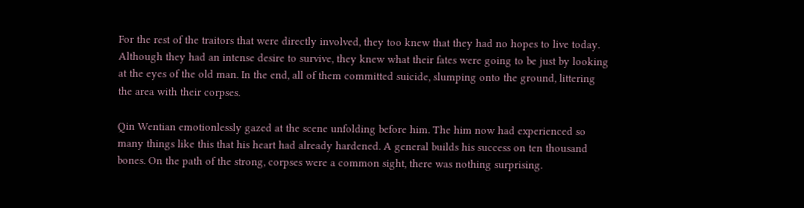For the rest of the traitors that were directly involved, they too knew that they had no hopes to live today. Although they had an intense desire to survive, they knew what their fates were going to be just by looking at the eyes of the old man. In the end, all of them committed suicide, slumping onto the ground, littering the area with their corpses.

Qin Wentian emotionlessly gazed at the scene unfolding before him. The him now had experienced so many things like this that his heart had already hardened. A general builds his success on ten thousand bones. On the path of the strong, corpses were a common sight, there was nothing surprising.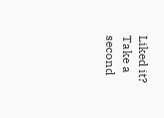Liked it? Take a second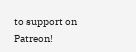to support on Patreon!